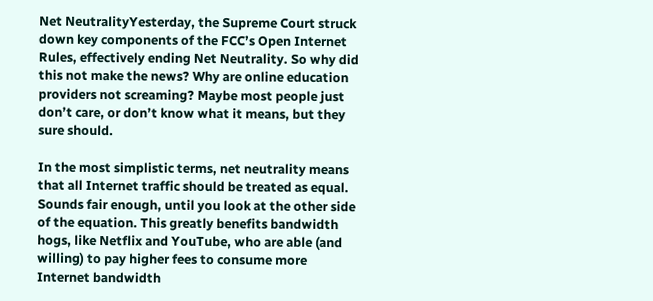Net NeutralityYesterday, the Supreme Court struck down key components of the FCC’s Open Internet Rules, effectively ending Net Neutrality. So why did this not make the news? Why are online education providers not screaming? Maybe most people just don’t care, or don’t know what it means, but they sure should.

In the most simplistic terms, net neutrality means that all Internet traffic should be treated as equal. Sounds fair enough, until you look at the other side of the equation. This greatly benefits bandwidth hogs, like Netflix and YouTube, who are able (and willing) to pay higher fees to consume more Internet bandwidth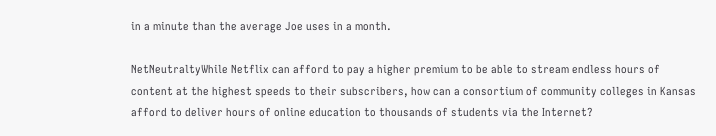in a minute than the average Joe uses in a month.

NetNeutraltyWhile Netflix can afford to pay a higher premium to be able to stream endless hours of content at the highest speeds to their subscribers, how can a consortium of community colleges in Kansas afford to deliver hours of online education to thousands of students via the Internet?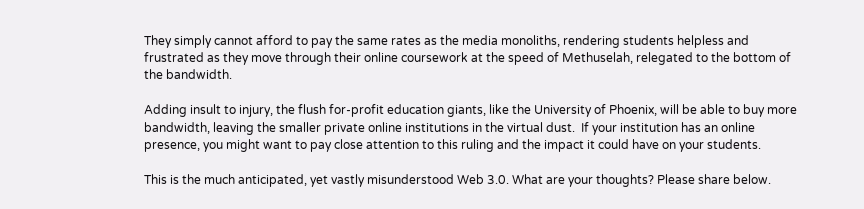They simply cannot afford to pay the same rates as the media monoliths, rendering students helpless and frustrated as they move through their online coursework at the speed of Methuselah, relegated to the bottom of the bandwidth.

Adding insult to injury, the flush for-profit education giants, like the University of Phoenix, will be able to buy more bandwidth, leaving the smaller private online institutions in the virtual dust.  If your institution has an online presence, you might want to pay close attention to this ruling and the impact it could have on your students.

This is the much anticipated, yet vastly misunderstood Web 3.0. What are your thoughts? Please share below.